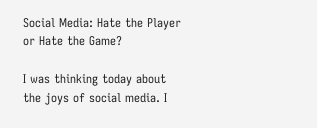Social Media: Hate the Player or Hate the Game?

I was thinking today about the joys of social media. I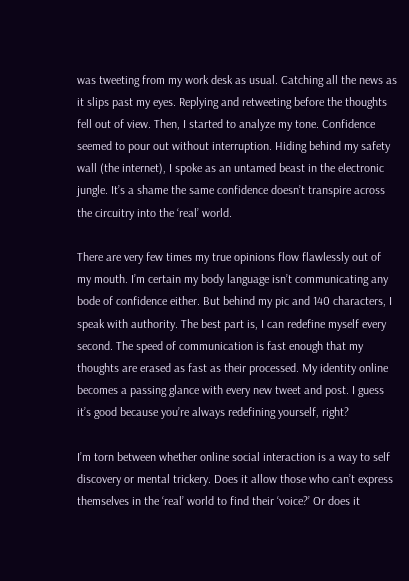was tweeting from my work desk as usual. Catching all the news as it slips past my eyes. Replying and retweeting before the thoughts fell out of view. Then, I started to analyze my tone. Confidence seemed to pour out without interruption. Hiding behind my safety wall (the internet), I spoke as an untamed beast in the electronic jungle. It’s a shame the same confidence doesn’t transpire across the circuitry into the ‘real’ world.

There are very few times my true opinions flow flawlessly out of my mouth. I’m certain my body language isn’t communicating any bode of confidence either. But behind my pic and 140 characters, I speak with authority. The best part is, I can redefine myself every second. The speed of communication is fast enough that my thoughts are erased as fast as their processed. My identity online becomes a passing glance with every new tweet and post. I guess it’s good because you’re always redefining yourself, right?

I’m torn between whether online social interaction is a way to self discovery or mental trickery. Does it allow those who can’t express themselves in the ‘real’ world to find their ‘voice?’ Or does it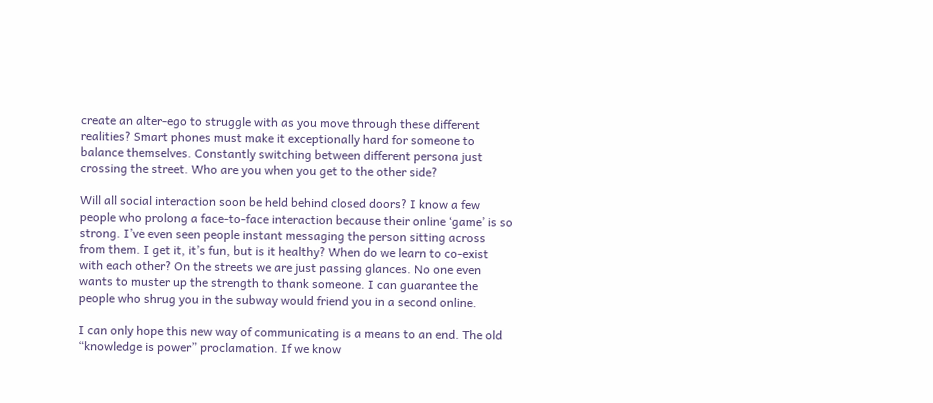create an alter-ego to struggle with as you move through these different realities? Smart phones must make it exceptionally hard for someone to balance themselves. Constantly switching between different persona just crossing the street. Who are you when you get to the other side?

Will all social interaction soon be held behind closed doors? I know a few people who prolong a face-to-face interaction because their online ‘game’ is so strong. I’ve even seen people instant messaging the person sitting across from them. I get it, it’s fun, but is it healthy? When do we learn to co-exist with each other? On the streets we are just passing glances. No one even wants to muster up the strength to thank someone. I can guarantee the people who shrug you in the subway would friend you in a second online.

I can only hope this new way of communicating is a means to an end. The old “knowledge is power” proclamation. If we know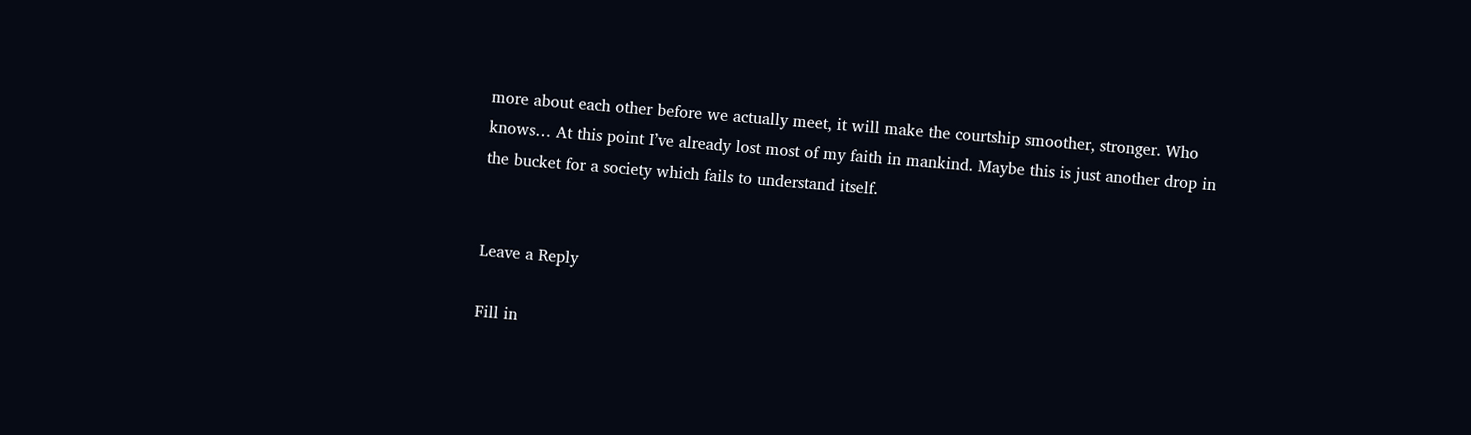more about each other before we actually meet, it will make the courtship smoother, stronger. Who knows… At this point I’ve already lost most of my faith in mankind. Maybe this is just another drop in the bucket for a society which fails to understand itself.


Leave a Reply

Fill in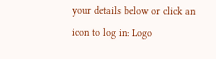your details below or click an icon to log in: Logo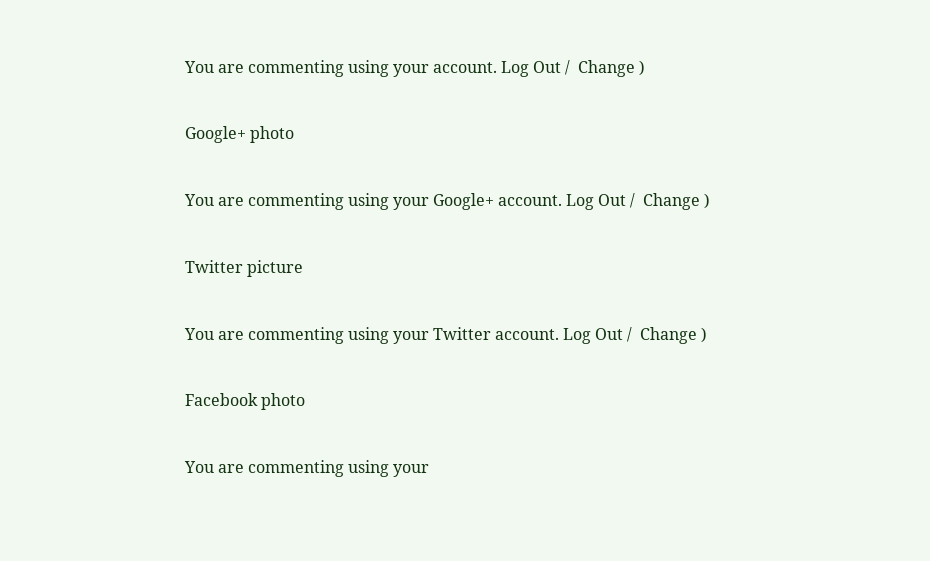You are commenting using your account. Log Out /  Change )

Google+ photo

You are commenting using your Google+ account. Log Out /  Change )

Twitter picture

You are commenting using your Twitter account. Log Out /  Change )

Facebook photo

You are commenting using your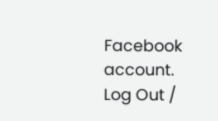Facebook account. Log Out /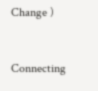Change )


Connecting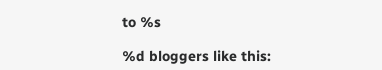to %s

%d bloggers like this: